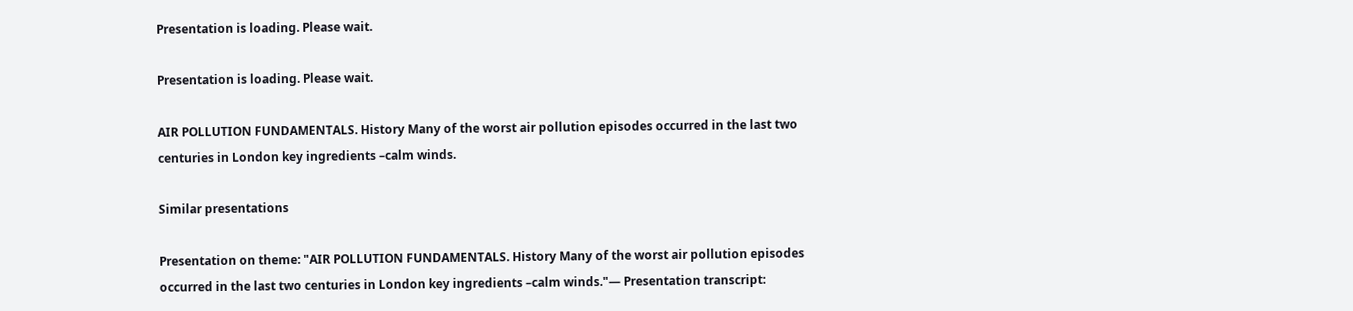Presentation is loading. Please wait.

Presentation is loading. Please wait.

AIR POLLUTION FUNDAMENTALS. History Many of the worst air pollution episodes occurred in the last two centuries in London key ingredients –calm winds.

Similar presentations

Presentation on theme: "AIR POLLUTION FUNDAMENTALS. History Many of the worst air pollution episodes occurred in the last two centuries in London key ingredients –calm winds."— Presentation transcript: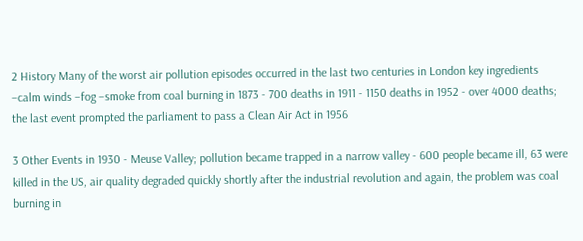2 History Many of the worst air pollution episodes occurred in the last two centuries in London key ingredients –calm winds –fog –smoke from coal burning in 1873 - 700 deaths in 1911 - 1150 deaths in 1952 - over 4000 deaths; the last event prompted the parliament to pass a Clean Air Act in 1956

3 Other Events in 1930 - Meuse Valley; pollution became trapped in a narrow valley - 600 people became ill, 63 were killed in the US, air quality degraded quickly shortly after the industrial revolution and again, the problem was coal burning in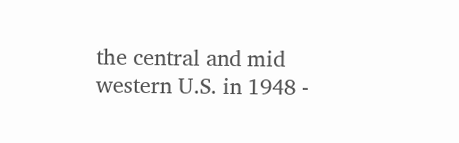the central and mid western U.S. in 1948 -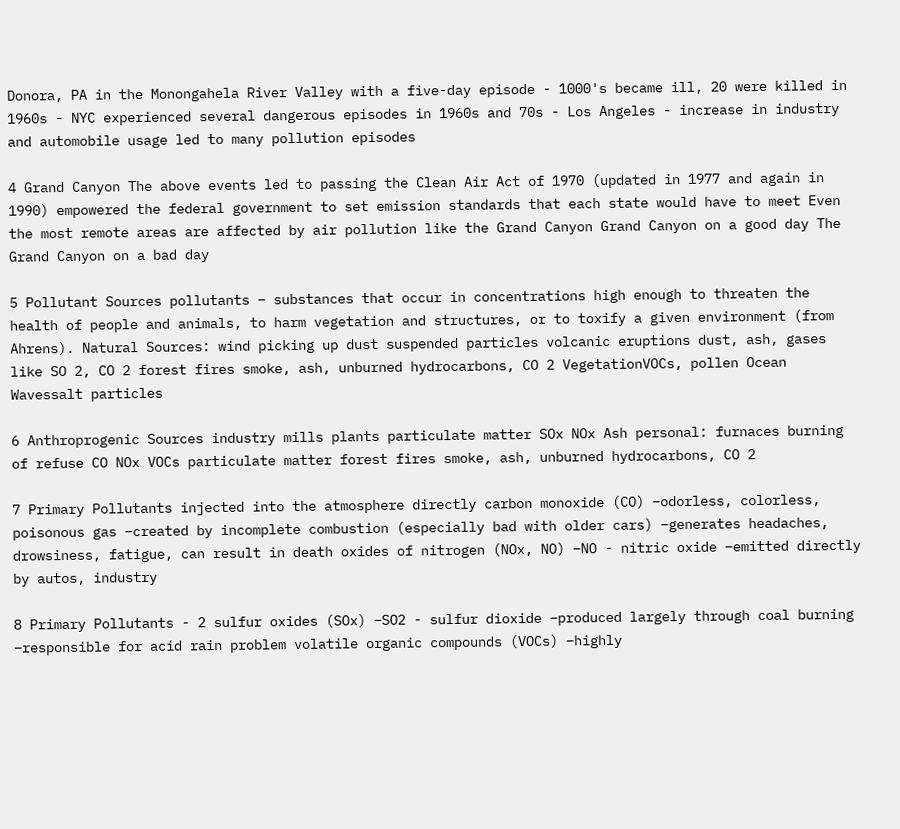Donora, PA in the Monongahela River Valley with a five-day episode - 1000's became ill, 20 were killed in 1960s - NYC experienced several dangerous episodes in 1960s and 70s - Los Angeles - increase in industry and automobile usage led to many pollution episodes

4 Grand Canyon The above events led to passing the Clean Air Act of 1970 (updated in 1977 and again in 1990) empowered the federal government to set emission standards that each state would have to meet Even the most remote areas are affected by air pollution like the Grand Canyon Grand Canyon on a good day The Grand Canyon on a bad day

5 Pollutant Sources pollutants – substances that occur in concentrations high enough to threaten the health of people and animals, to harm vegetation and structures, or to toxify a given environment (from Ahrens). Natural Sources: wind picking up dust suspended particles volcanic eruptions dust, ash, gases like SO 2, CO 2 forest fires smoke, ash, unburned hydrocarbons, CO 2 VegetationVOCs, pollen Ocean Wavessalt particles

6 Anthroprogenic Sources industry mills plants particulate matter SOx NOx Ash personal: furnaces burning of refuse CO NOx VOCs particulate matter forest fires smoke, ash, unburned hydrocarbons, CO 2

7 Primary Pollutants injected into the atmosphere directly carbon monoxide (CO) –odorless, colorless, poisonous gas –created by incomplete combustion (especially bad with older cars) –generates headaches, drowsiness, fatigue, can result in death oxides of nitrogen (NOx, NO) –NO - nitric oxide –emitted directly by autos, industry

8 Primary Pollutants - 2 sulfur oxides (SOx) –SO2 - sulfur dioxide –produced largely through coal burning –responsible for acid rain problem volatile organic compounds (VOCs) –highly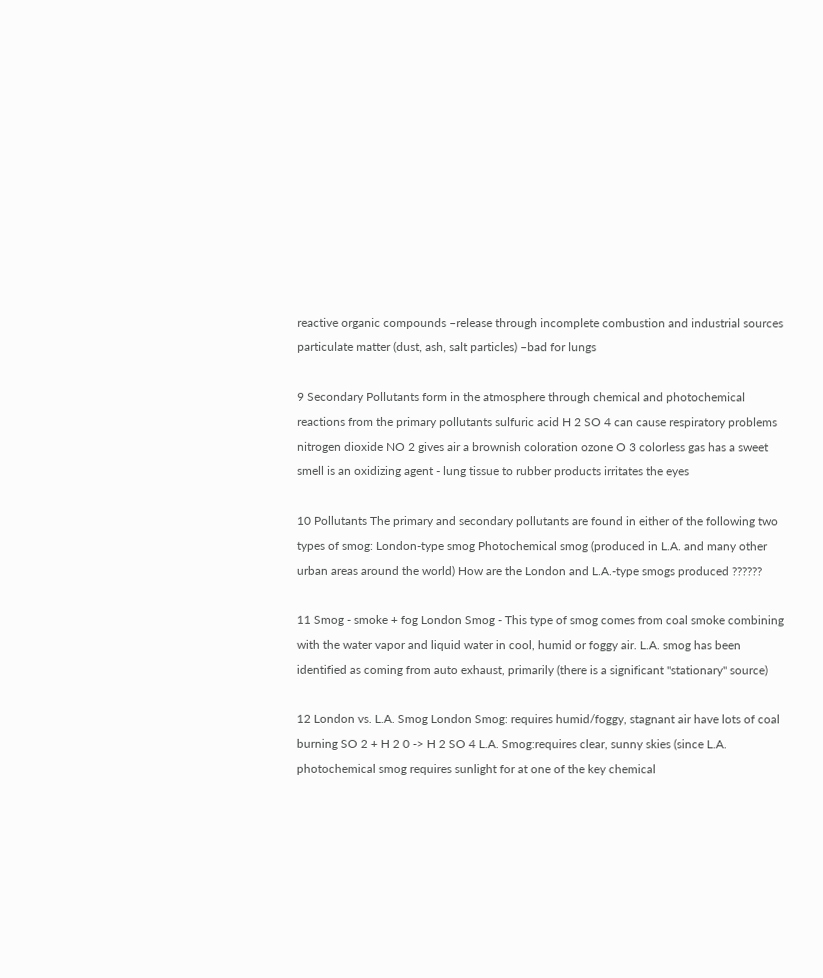reactive organic compounds –release through incomplete combustion and industrial sources particulate matter (dust, ash, salt particles) –bad for lungs

9 Secondary Pollutants form in the atmosphere through chemical and photochemical reactions from the primary pollutants sulfuric acid H 2 SO 4 can cause respiratory problems nitrogen dioxide NO 2 gives air a brownish coloration ozone O 3 colorless gas has a sweet smell is an oxidizing agent - lung tissue to rubber products irritates the eyes

10 Pollutants The primary and secondary pollutants are found in either of the following two types of smog: London-type smog Photochemical smog (produced in L.A. and many other urban areas around the world) How are the London and L.A.-type smogs produced ??????

11 Smog - smoke + fog London Smog - This type of smog comes from coal smoke combining with the water vapor and liquid water in cool, humid or foggy air. L.A. smog has been identified as coming from auto exhaust, primarily (there is a significant "stationary" source)

12 London vs. L.A. Smog London Smog: requires humid/foggy, stagnant air have lots of coal burning SO 2 + H 2 0 -> H 2 SO 4 L.A. Smog:requires clear, sunny skies (since L.A. photochemical smog requires sunlight for at one of the key chemical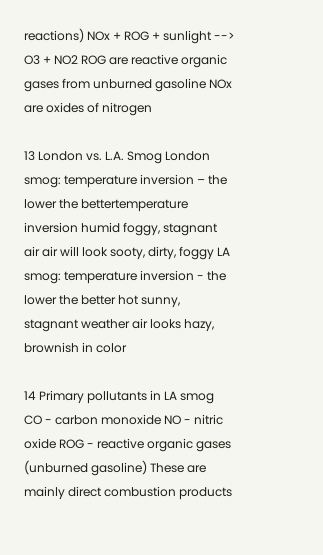reactions) NOx + ROG + sunlight --> O3 + NO2 ROG are reactive organic gases from unburned gasoline NOx are oxides of nitrogen

13 London vs. L.A. Smog London smog: temperature inversion – the lower the bettertemperature inversion humid foggy, stagnant air air will look sooty, dirty, foggy LA smog: temperature inversion - the lower the better hot sunny, stagnant weather air looks hazy, brownish in color

14 Primary pollutants in LA smog CO - carbon monoxide NO - nitric oxide ROG - reactive organic gases (unburned gasoline) These are mainly direct combustion products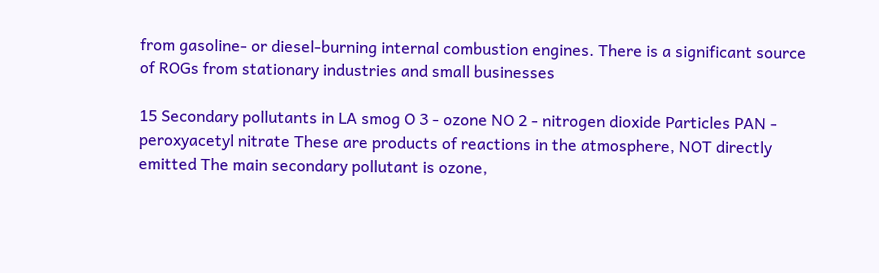from gasoline- or diesel-burning internal combustion engines. There is a significant source of ROGs from stationary industries and small businesses

15 Secondary pollutants in LA smog O 3 - ozone NO 2 - nitrogen dioxide Particles PAN - peroxyacetyl nitrate These are products of reactions in the atmosphere, NOT directly emitted The main secondary pollutant is ozone,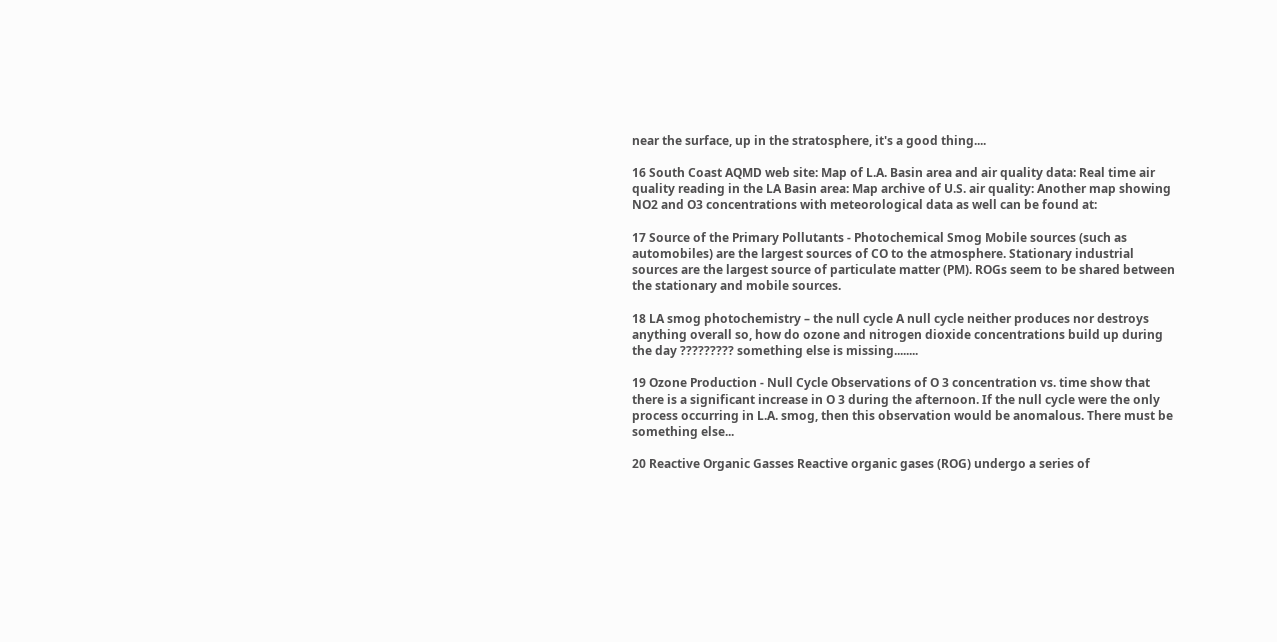near the surface, up in the stratosphere, it's a good thing....

16 South Coast AQMD web site: Map of L.A. Basin area and air quality data: Real time air quality reading in the LA Basin area: Map archive of U.S. air quality: Another map showing NO2 and O3 concentrations with meteorological data as well can be found at:

17 Source of the Primary Pollutants - Photochemical Smog Mobile sources (such as automobiles) are the largest sources of CO to the atmosphere. Stationary industrial sources are the largest source of particulate matter (PM). ROGs seem to be shared between the stationary and mobile sources.

18 LA smog photochemistry – the null cycle A null cycle neither produces nor destroys anything overall so, how do ozone and nitrogen dioxide concentrations build up during the day ????????? something else is missing........

19 Ozone Production - Null Cycle Observations of O 3 concentration vs. time show that there is a significant increase in O 3 during the afternoon. If the null cycle were the only process occurring in L.A. smog, then this observation would be anomalous. There must be something else...

20 Reactive Organic Gasses Reactive organic gases (ROG) undergo a series of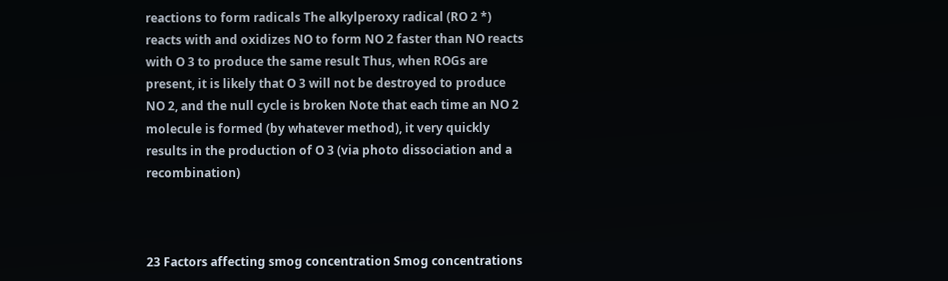reactions to form radicals The alkylperoxy radical (RO 2 *) reacts with and oxidizes NO to form NO 2 faster than NO reacts with O 3 to produce the same result Thus, when ROGs are present, it is likely that O 3 will not be destroyed to produce NO 2, and the null cycle is broken Note that each time an NO 2 molecule is formed (by whatever method), it very quickly results in the production of O 3 (via photo dissociation and a recombination)



23 Factors affecting smog concentration Smog concentrations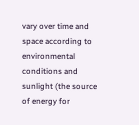vary over time and space according to environmental conditions and sunlight (the source of energy for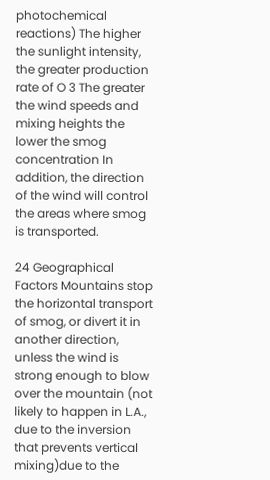photochemical reactions) The higher the sunlight intensity, the greater production rate of O 3 The greater the wind speeds and mixing heights the lower the smog concentration In addition, the direction of the wind will control the areas where smog is transported.

24 Geographical Factors Mountains stop the horizontal transport of smog, or divert it in another direction, unless the wind is strong enough to blow over the mountain (not likely to happen in L.A., due to the inversion that prevents vertical mixing)due to the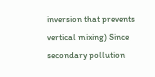inversion that prevents vertical mixing) Since secondary pollution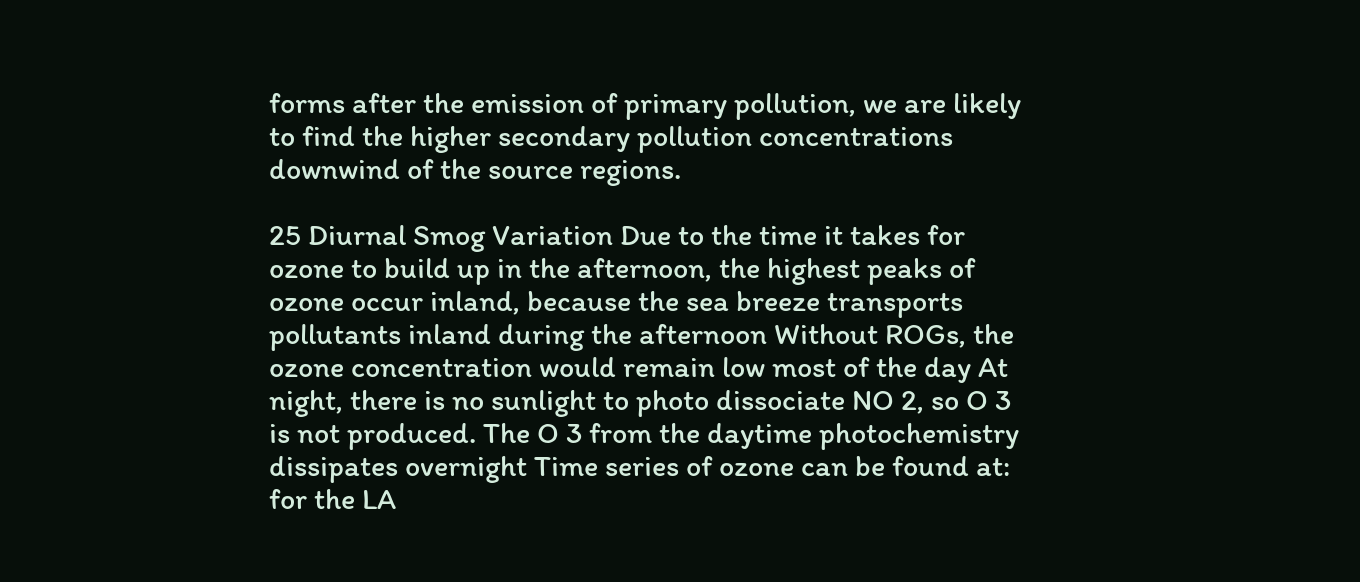forms after the emission of primary pollution, we are likely to find the higher secondary pollution concentrations downwind of the source regions.

25 Diurnal Smog Variation Due to the time it takes for ozone to build up in the afternoon, the highest peaks of ozone occur inland, because the sea breeze transports pollutants inland during the afternoon Without ROGs, the ozone concentration would remain low most of the day At night, there is no sunlight to photo dissociate NO 2, so O 3 is not produced. The O 3 from the daytime photochemistry dissipates overnight Time series of ozone can be found at: for the LA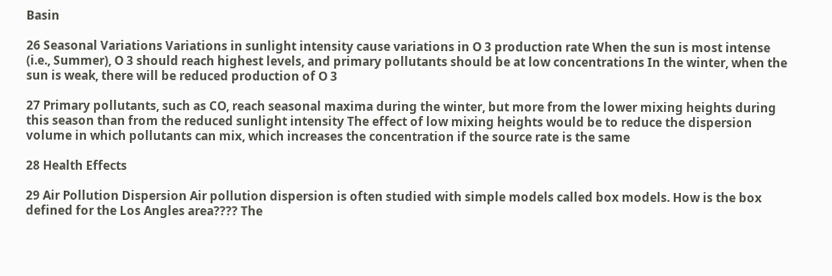Basin

26 Seasonal Variations Variations in sunlight intensity cause variations in O 3 production rate When the sun is most intense (i.e., Summer), O 3 should reach highest levels, and primary pollutants should be at low concentrations In the winter, when the sun is weak, there will be reduced production of O 3

27 Primary pollutants, such as CO, reach seasonal maxima during the winter, but more from the lower mixing heights during this season than from the reduced sunlight intensity The effect of low mixing heights would be to reduce the dispersion volume in which pollutants can mix, which increases the concentration if the source rate is the same

28 Health Effects

29 Air Pollution Dispersion Air pollution dispersion is often studied with simple models called box models. How is the box defined for the Los Angles area???? The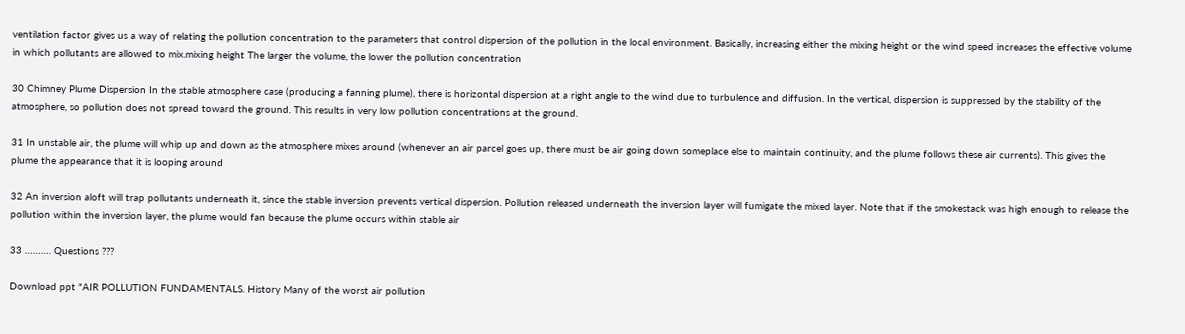ventilation factor gives us a way of relating the pollution concentration to the parameters that control dispersion of the pollution in the local environment. Basically, increasing either the mixing height or the wind speed increases the effective volume in which pollutants are allowed to mix.mixing height The larger the volume, the lower the pollution concentration

30 Chimney Plume Dispersion In the stable atmosphere case (producing a fanning plume), there is horizontal dispersion at a right angle to the wind due to turbulence and diffusion. In the vertical, dispersion is suppressed by the stability of the atmosphere, so pollution does not spread toward the ground. This results in very low pollution concentrations at the ground.

31 In unstable air, the plume will whip up and down as the atmosphere mixes around (whenever an air parcel goes up, there must be air going down someplace else to maintain continuity, and the plume follows these air currents). This gives the plume the appearance that it is looping around

32 An inversion aloft will trap pollutants underneath it, since the stable inversion prevents vertical dispersion. Pollution released underneath the inversion layer will fumigate the mixed layer. Note that if the smokestack was high enough to release the pollution within the inversion layer, the plume would fan because the plume occurs within stable air

33 ………. Questions ???

Download ppt "AIR POLLUTION FUNDAMENTALS. History Many of the worst air pollution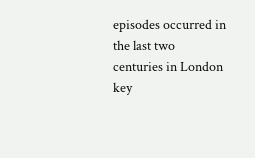episodes occurred in the last two centuries in London key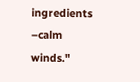ingredients –calm winds."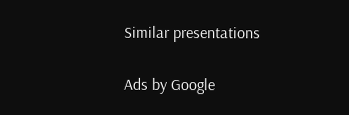Similar presentations

Ads by Google